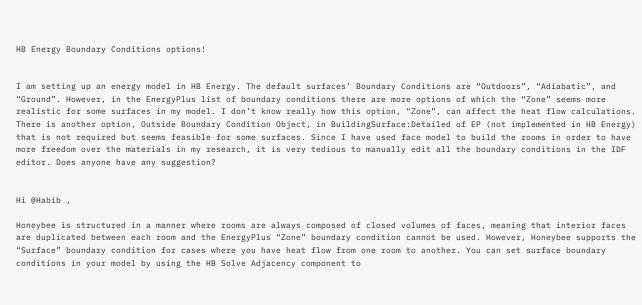HB Energy Boundary Conditions options!


I am setting up an energy model in HB Energy. The default surfaces’ Boundary Conditions are “Outdoors”, “Adiabatic”, and “Ground”. However, in the EnergyPlus list of boundary conditions there are more options of which the “Zone” seems more realistic for some surfaces in my model. I don’t know really how this option, “Zone”, can affect the heat flow calculations. There is another option, Outside Boundary Condition Object, in BuildingSurface:Detailed of EP (not implemented in HB Energy) that is not required but seems feasible for some surfaces. Since I have used face model to build the rooms in order to have more freedom over the materials in my research, it is very tedious to manually edit all the boundary conditions in the IDF editor. Does anyone have any suggestion?


Hi @Habib ,

Honeybee is structured in a manner where rooms are always composed of closed volumes of faces, meaning that interior faces are duplicated between each room and the EnergyPlus “Zone” boundary condition cannot be used. However, Honeybee supports the “Surface” boundary condition for cases where you have heat flow from one room to another. You can set surface boundary conditions in your model by using the HB Solve Adjacency component to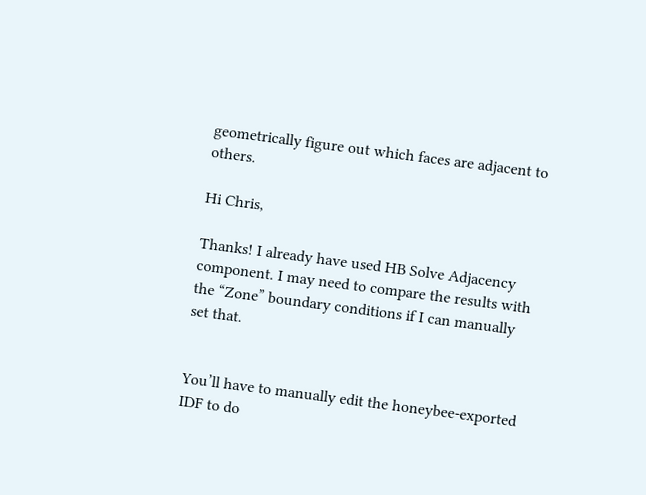geometrically figure out which faces are adjacent to others.

Hi Chris,

Thanks! I already have used HB Solve Adjacency component. I may need to compare the results with the “Zone” boundary conditions if I can manually set that.


You’ll have to manually edit the honeybee-exported IDF to do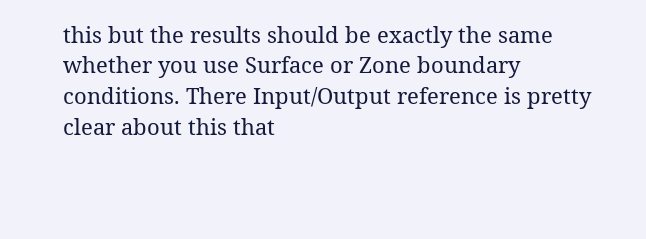this but the results should be exactly the same whether you use Surface or Zone boundary conditions. There Input/Output reference is pretty clear about this that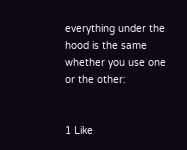everything under the hood is the same whether you use one or the other:


1 Like